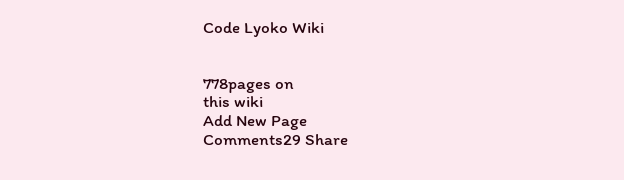Code Lyoko Wiki


778pages on
this wiki
Add New Page
Comments29 Share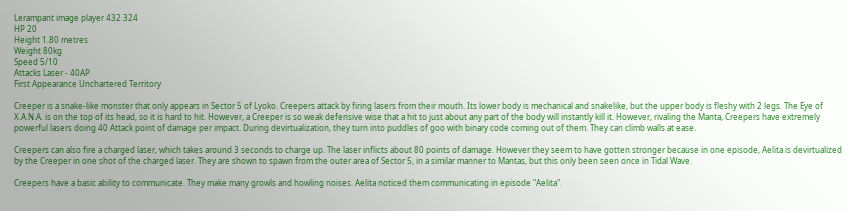Lerampant image player 432 324
HP 20
Height 1.80 metres
Weight 80kg
Speed 5/10
Attacks Laser - 40AP
First Appearance Unchartered Territory

Creeper is a snake-like monster that only appears in Sector 5 of Lyoko. Creepers attack by firing lasers from their mouth. Its lower body is mechanical and snakelike, but the upper body is fleshy with 2 legs. The Eye of X.A.N.A. is on the top of its head, so it is hard to hit. However, a Creeper is so weak defensive wise that a hit to just about any part of the body will instantly kill it. However, rivaling the Manta, Creepers have extremely powerful lasers doing 40 Attack point of damage per impact. During devirtualization, they turn into puddles of goo with binary code coming out of them. They can climb walls at ease.

Creepers can also fire a charged laser, which takes around 3 seconds to charge up. The laser inflicts about 80 points of damage. However they seem to have gotten stronger because in one episode, Aelita is devirtualized by the Creeper in one shot of the charged laser. They are shown to spawn from the outer area of Sector 5, in a similar manner to Mantas, but this only been seen once in Tidal Wave.

Creepers have a basic ability to communicate. They make many growls and howling noises. Aelita noticed them communicating in episode "Aelita".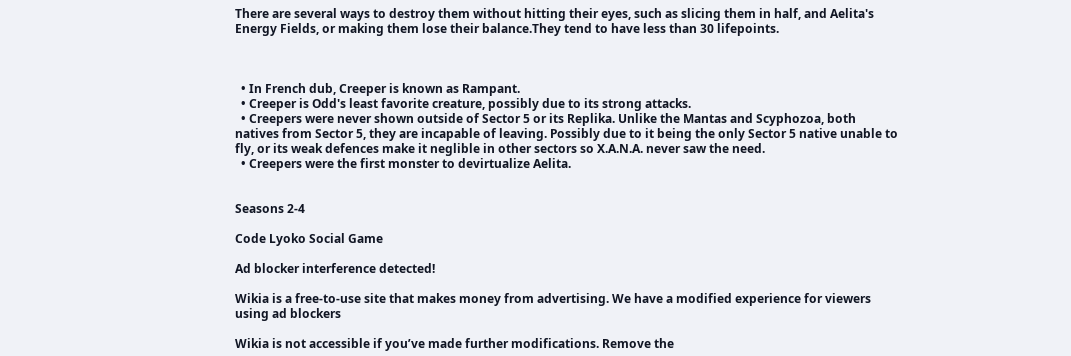There are several ways to destroy them without hitting their eyes, such as slicing them in half, and Aelita's Energy Fields, or making them lose their balance.They tend to have less than 30 lifepoints.



  • In French dub, Creeper is known as Rampant.
  • Creeper is Odd's least favorite creature, possibly due to its strong attacks.
  • Creepers were never shown outside of Sector 5 or its Replika. Unlike the Mantas and Scyphozoa, both natives from Sector 5, they are incapable of leaving. Possibly due to it being the only Sector 5 native unable to fly, or its weak defences make it neglible in other sectors so X.A.N.A. never saw the need.
  • Creepers were the first monster to devirtualize Aelita.


Seasons 2-4

Code Lyoko Social Game

Ad blocker interference detected!

Wikia is a free-to-use site that makes money from advertising. We have a modified experience for viewers using ad blockers

Wikia is not accessible if you’ve made further modifications. Remove the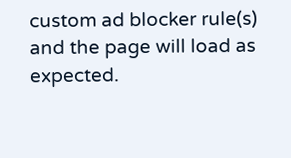custom ad blocker rule(s) and the page will load as expected.